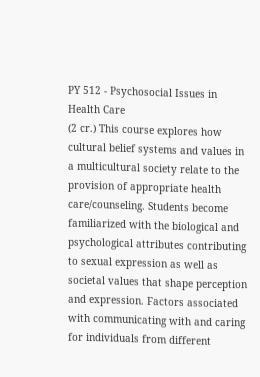PY 512 - Psychosocial Issues in Health Care
(2 cr.) This course explores how cultural belief systems and values in a multicultural society relate to the provision of appropriate health care/counseling. Students become familiarized with the biological and psychological attributes contributing to sexual expression as well as societal values that shape perception and expression. Factors associated with communicating with and caring for individuals from different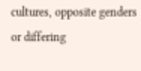cultures, opposite genders or differing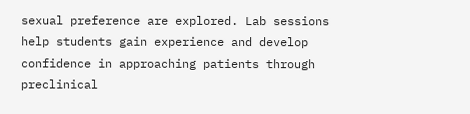sexual preference are explored. Lab sessions help students gain experience and develop confidence in approaching patients through preclinical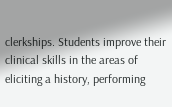clerkships. Students improve their clinical skills in the areas of eliciting a history, performing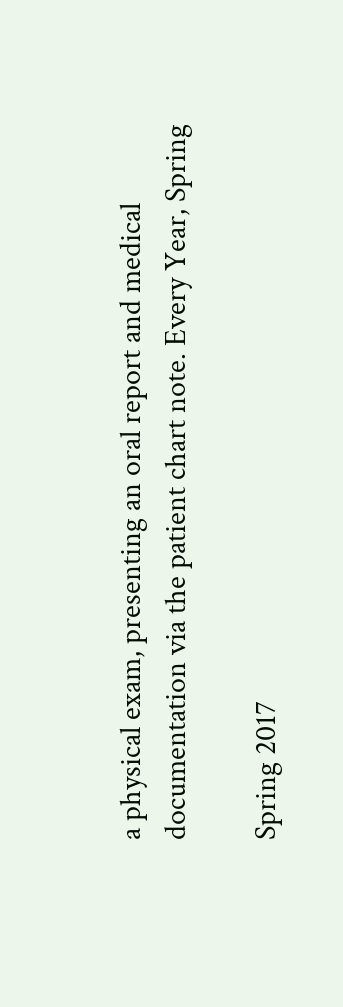a physical exam, presenting an oral report and medical documentation via the patient chart note. Every Year, Spring

Spring 2017